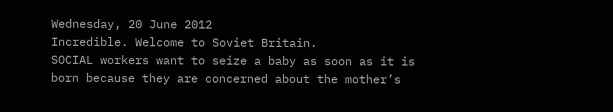Wednesday, 20 June 2012
Incredible. Welcome to Soviet Britain.
SOCIAL workers want to seize a baby as soon as it is born because they are concerned about the mother’s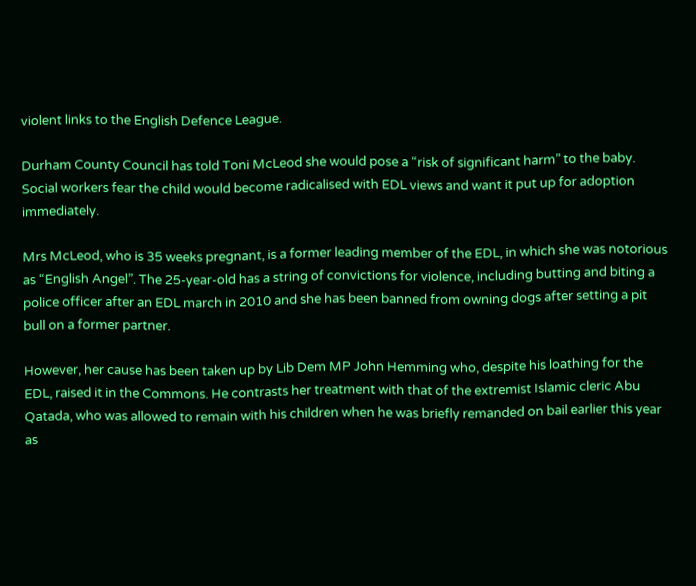violent links to the English Defence League.

Durham County Council has told Toni McLeod she would pose a “risk of significant harm” to the baby. Social workers fear the child would become radicalised with EDL views and want it put up for adoption immediately.

Mrs McLeod, who is 35 weeks pregnant, is a former leading member of the EDL, in which she was notorious as “English Angel”. The 25-year-old has a string of convictions for violence, including butting and biting a police officer after an EDL march in 2010 and she has been banned from owning dogs after setting a pit bull on a former partner.

However, her cause has been taken up by Lib Dem MP John Hemming who, despite his loathing for the EDL, raised it in the Commons. He contrasts her treatment with that of the extremist Islamic cleric Abu Qatada, who was allowed to remain with his children when he was briefly remanded on bail earlier this year as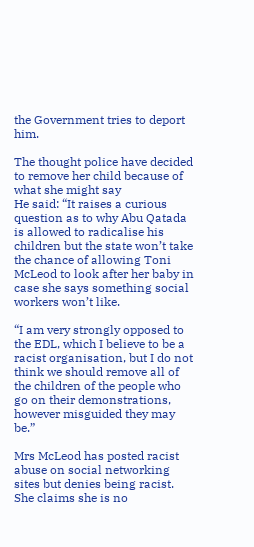the Government tries to deport him.

The thought police have decided to remove her child because of what she might say
He said: “It raises a curious question as to why Abu Qatada is allowed to radicalise his children but the state won’t take the chance of allowing Toni McLeod to look after her baby in case she says something social workers won’t like.

“I am very strongly opposed to the EDL, which I believe to be a racist organisation, but I do not think we should remove all of the children of the people who go on their demonstrations, however misguided they may be.”

Mrs McLeod has posted racist abuse on social networking sites but denies being racist. She claims she is no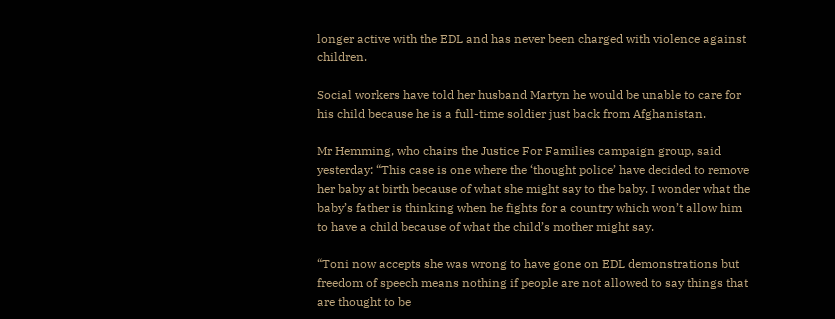longer active with the EDL and has never been charged with violence against children.

Social workers have told her husband Martyn he would be unable to care for his child because he is a full-time soldier just back from Afghanistan.

Mr Hemming, who chairs the Justice For Families campaign group, said yesterday: “This case is one where the ‘thought police’ have decided to remove her baby at birth because of what she might say to the baby. I wonder what the baby’s father is thinking when he fights for a country which won’t allow him to have a child because of what the child’s mother might say.

“Toni now accepts she was wrong to have gone on EDL demonstrations but freedom of speech means nothing if people are not allowed to say things that are thought to be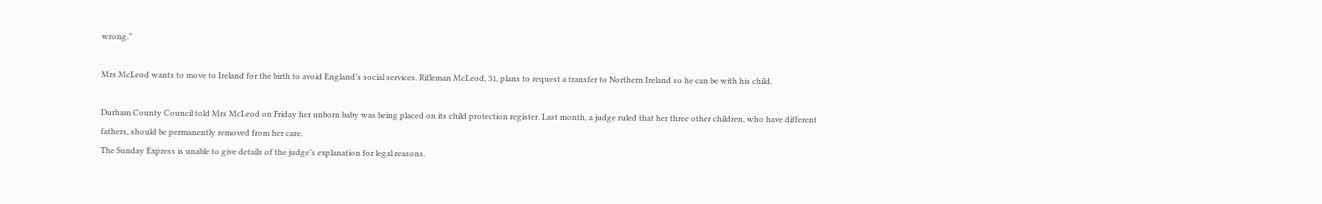wrong.”

Mrs McLeod wants to move to Ireland for the birth to avoid England’s social services. Rifleman McLeod, 31, plans to request a transfer to Northern Ireland so he can be with his child.

Durham County Council told Mrs McLeod on Friday her unborn baby was being placed on its child protection register. Last month, a judge ruled that her three other children, who have different fathers, should be permanently removed from her care.
The Sunday Express is unable to give details of the judge’s explanation for legal reasons.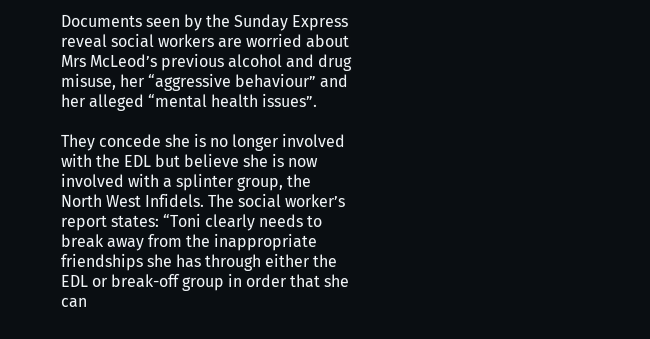Documents seen by the Sunday Express reveal social workers are worried about Mrs McLeod’s previous alcohol and drug misuse, her “aggressive behaviour” and her alleged “mental health issues”.

They concede she is no longer involved with the EDL but believe she is now involved with a splinter group, the North West Infidels. The social worker’s report states: “Toni clearly needs to break away from the inappropriate friendships she has through either the EDL or break-off group in order that she can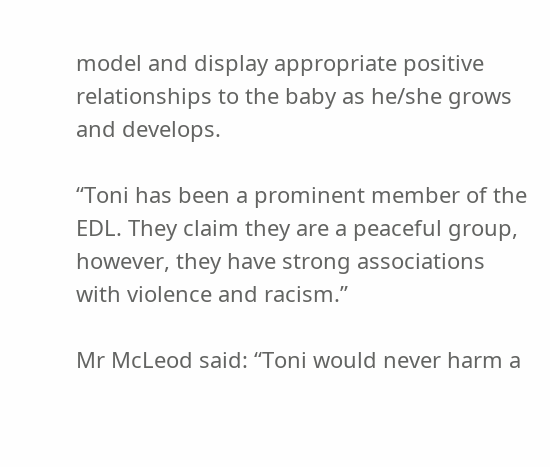model and display appropriate positive relationships to the baby as he/she grows and develops.

“Toni has been a prominent member of the EDL. They claim they are a peaceful group, however, they have strong associations with violence and racism.”

Mr McLeod said: “Toni would never harm a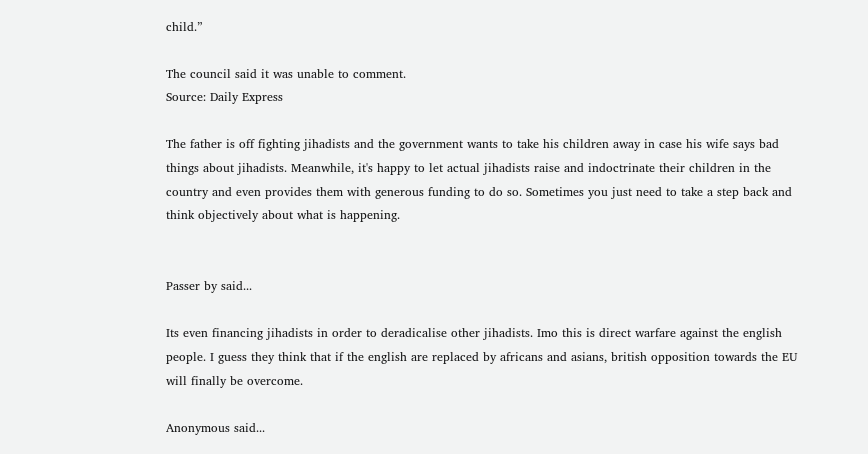child.”

The council said it was unable to comment.
Source: Daily Express

The father is off fighting jihadists and the government wants to take his children away in case his wife says bad things about jihadists. Meanwhile, it's happy to let actual jihadists raise and indoctrinate their children in the country and even provides them with generous funding to do so. Sometimes you just need to take a step back and think objectively about what is happening.


Passer by said...

Its even financing jihadists in order to deradicalise other jihadists. Imo this is direct warfare against the english people. I guess they think that if the english are replaced by africans and asians, british opposition towards the EU will finally be overcome.

Anonymous said...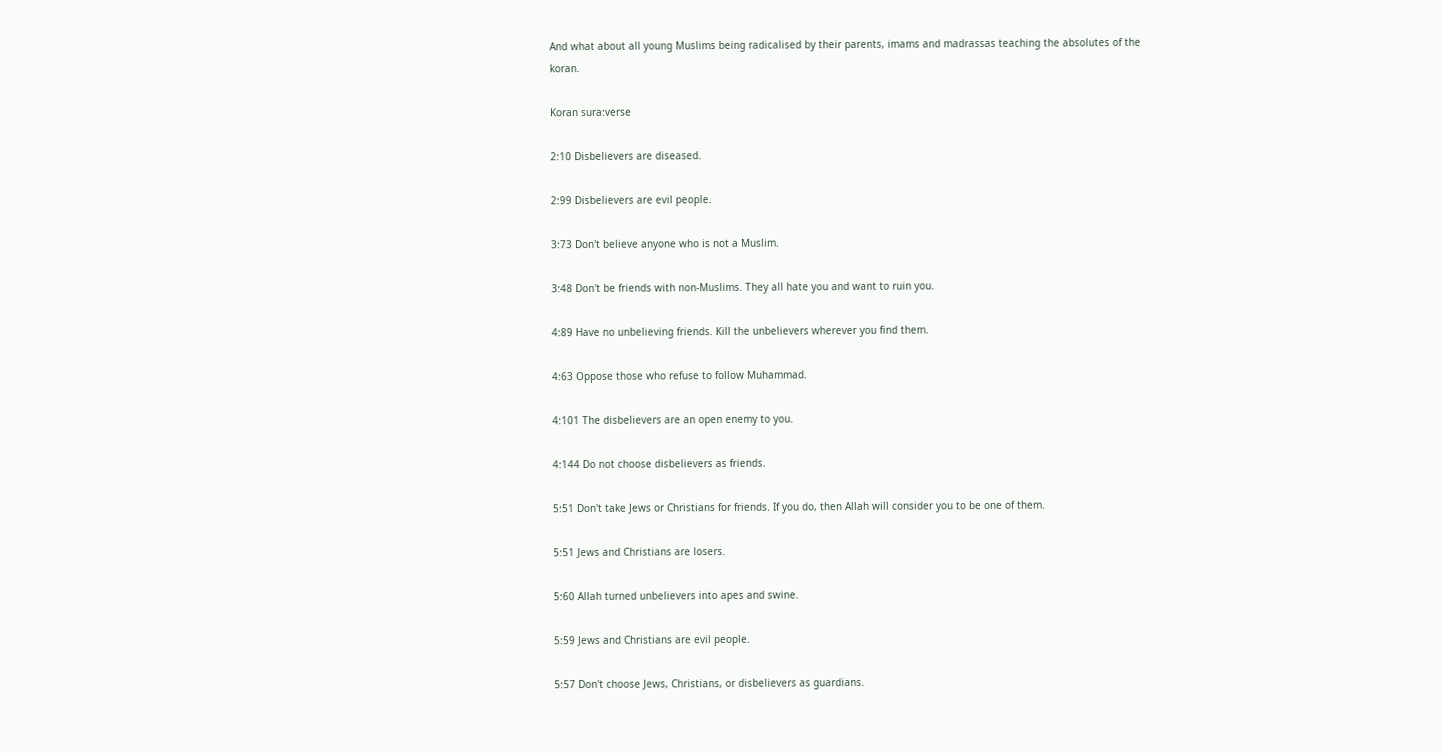And what about all young Muslims being radicalised by their parents, imams and madrassas teaching the absolutes of the koran.

Koran sura:verse

2:10 Disbelievers are diseased.

2:99 Disbelievers are evil people.

3:73 Don't believe anyone who is not a Muslim.

3:48 Don't be friends with non-Muslims. They all hate you and want to ruin you.

4:89 Have no unbelieving friends. Kill the unbelievers wherever you find them.

4:63 Oppose those who refuse to follow Muhammad.

4:101 The disbelievers are an open enemy to you.

4:144 Do not choose disbelievers as friends.

5:51 Don't take Jews or Christians for friends. If you do, then Allah will consider you to be one of them.

5:51 Jews and Christians are losers.

5:60 Allah turned unbelievers into apes and swine.

5:59 Jews and Christians are evil people.

5:57 Don't choose Jews, Christians, or disbelievers as guardians.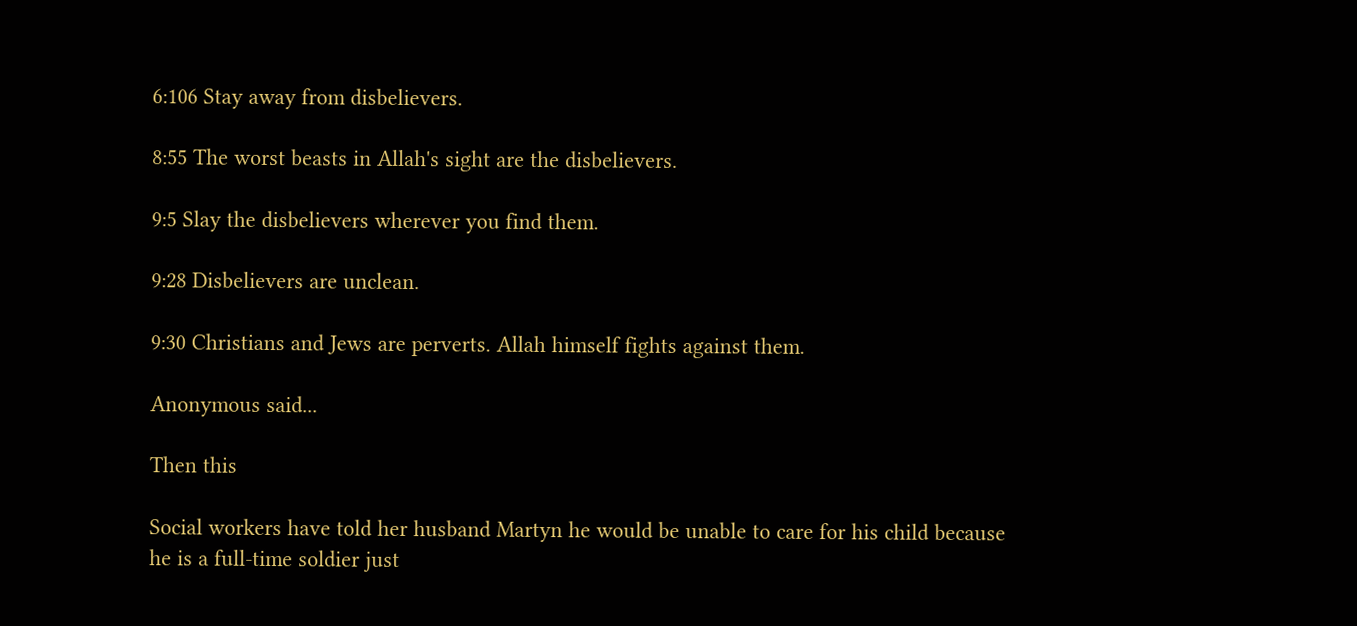6:106 Stay away from disbelievers.

8:55 The worst beasts in Allah's sight are the disbelievers.

9:5 Slay the disbelievers wherever you find them.

9:28 Disbelievers are unclean.

9:30 Christians and Jews are perverts. Allah himself fights against them.

Anonymous said...

Then this

Social workers have told her husband Martyn he would be unable to care for his child because he is a full-time soldier just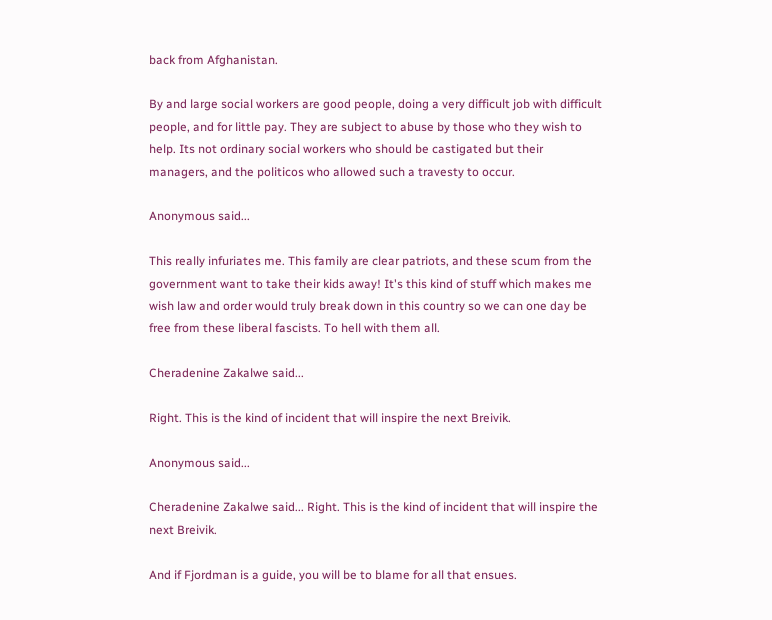back from Afghanistan.

By and large social workers are good people, doing a very difficult job with difficult people, and for little pay. They are subject to abuse by those who they wish to help. Its not ordinary social workers who should be castigated but their managers, and the politicos who allowed such a travesty to occur.

Anonymous said...

This really infuriates me. This family are clear patriots, and these scum from the government want to take their kids away! It's this kind of stuff which makes me wish law and order would truly break down in this country so we can one day be free from these liberal fascists. To hell with them all.

Cheradenine Zakalwe said...

Right. This is the kind of incident that will inspire the next Breivik.

Anonymous said...

Cheradenine Zakalwe said... Right. This is the kind of incident that will inspire the next Breivik.

And if Fjordman is a guide, you will be to blame for all that ensues.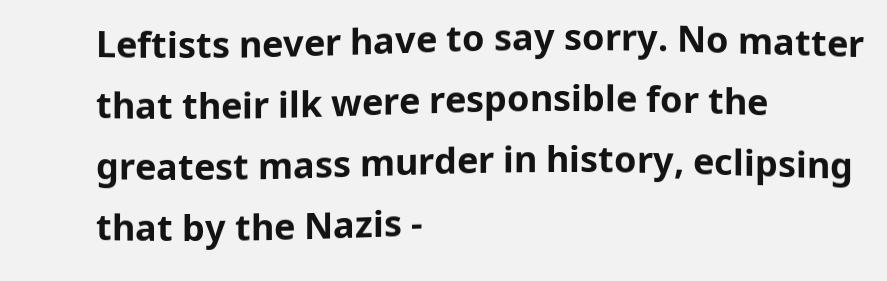Leftists never have to say sorry. No matter that their ilk were responsible for the greatest mass murder in history, eclipsing that by the Nazis -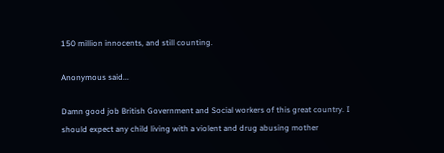150 million innocents, and still counting.

Anonymous said...

Damn good job British Government and Social workers of this great country. I should expect any child living with a violent and drug abusing mother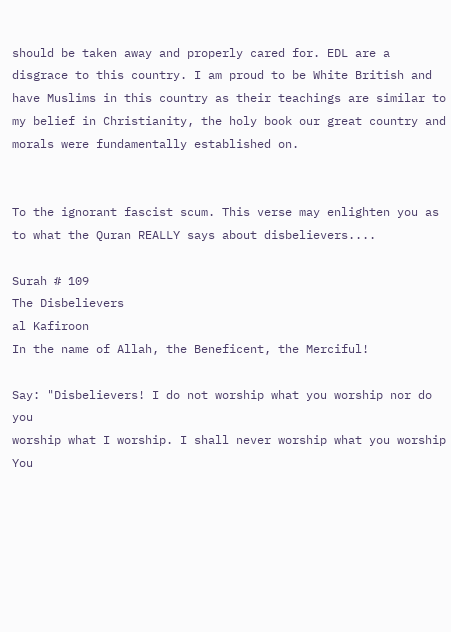should be taken away and properly cared for. EDL are a disgrace to this country. I am proud to be White British and have Muslims in this country as their teachings are similar to my belief in Christianity, the holy book our great country and morals were fundamentally established on.


To the ignorant fascist scum. This verse may enlighten you as to what the Quran REALLY says about disbelievers....

Surah # 109
The Disbelievers
al Kafiroon
In the name of Allah, the Beneficent, the Merciful!

Say: "Disbelievers! I do not worship what you worship nor do you
worship what I worship. I shall never worship what you worship
You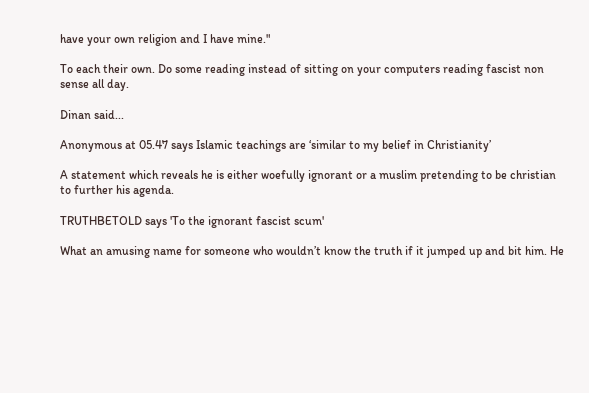have your own religion and I have mine."

To each their own. Do some reading instead of sitting on your computers reading fascist non sense all day.

Dinan said...

Anonymous at 05.47 says Islamic teachings are ‘similar to my belief in Christianity’

A statement which reveals he is either woefully ignorant or a muslim pretending to be christian to further his agenda.

TRUTHBETOLD says 'To the ignorant fascist scum'

What an amusing name for someone who wouldn’t know the truth if it jumped up and bit him. He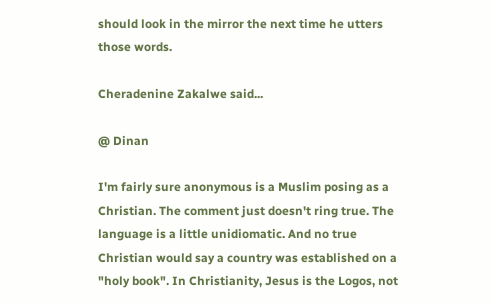should look in the mirror the next time he utters those words.

Cheradenine Zakalwe said...

@ Dinan

I'm fairly sure anonymous is a Muslim posing as a Christian. The comment just doesn't ring true. The language is a little unidiomatic. And no true Christian would say a country was established on a "holy book". In Christianity, Jesus is the Logos, not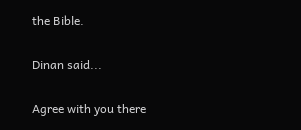the Bible.

Dinan said...

Agree with you there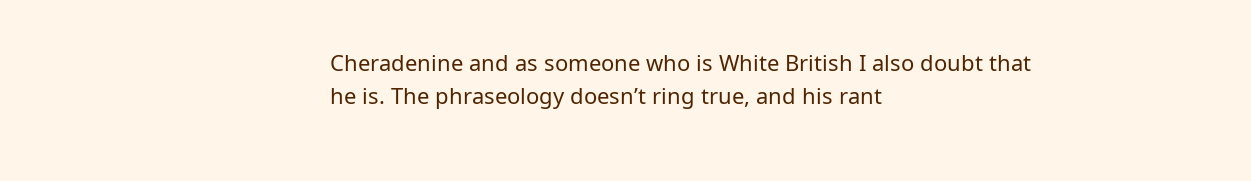Cheradenine and as someone who is White British I also doubt that he is. The phraseology doesn’t ring true, and his rant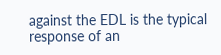against the EDL is the typical response of an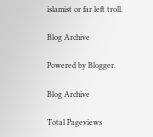islamist or far left troll.

Blog Archive

Powered by Blogger.

Blog Archive

Total Pageviews